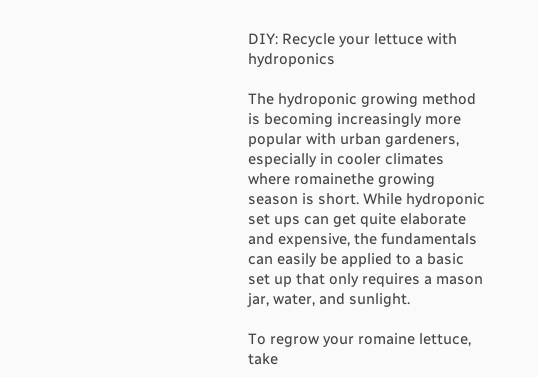DIY: Recycle your lettuce with hydroponics

The hydroponic growing method is becoming increasingly more popular with urban gardeners, especially in cooler climates where romainethe growing season is short. While hydroponic set ups can get quite elaborate and expensive, the fundamentals can easily be applied to a basic set up that only requires a mason jar, water, and sunlight.

To regrow your romaine lettuce, take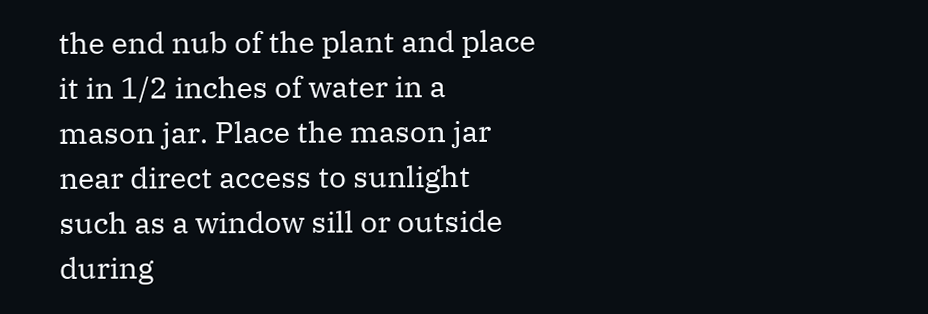the end nub of the plant and place it in 1/2 inches of water in a mason jar. Place the mason jar near direct access to sunlight such as a window sill or outside during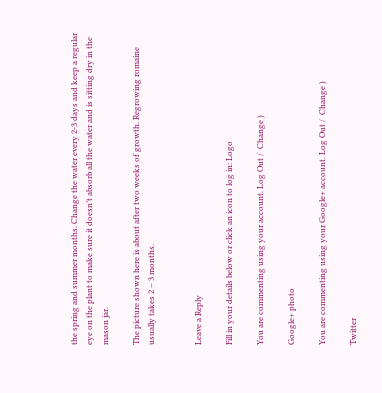the spring and summer months. Change the water every 2-3 days and keep a regular eye on the plant to make sure it doesn’t absorb all the water and is sitting dry in the mason jar.

The picture shown here is about after two weeks of growth. Regrowing romaine usually takes 2 – 3 months.


Leave a Reply

Fill in your details below or click an icon to log in: Logo

You are commenting using your account. Log Out /  Change )

Google+ photo

You are commenting using your Google+ account. Log Out /  Change )

Twitter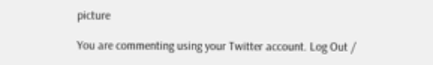picture

You are commenting using your Twitter account. Log Out /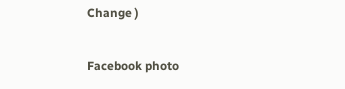Change )

Facebook photo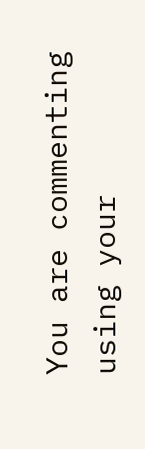You are commenting using your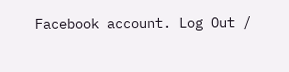Facebook account. Log Out /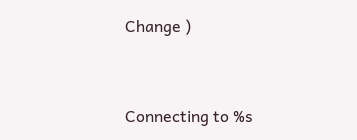Change )


Connecting to %s